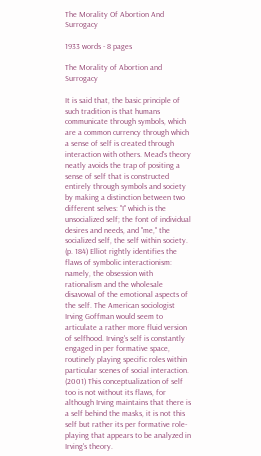The Morality Of Abortion And Surrogacy

1933 words - 8 pages

The Morality of Abortion and Surrogacy

It is said that, the basic principle of such tradition is that humans communicate through symbols, which are a common currency through which a sense of self is created through interaction with others. Mead's theory neatly avoids the trap of positing a sense of self that is constructed entirely through symbols and society by making a distinction between two different selves: "I" which is the unsocialized self; the font of individual desires and needs, and "me," the socialized self, the self within society. (p. 184) Elliot rightly identifies the flaws of symbolic interactionism: namely, the obsession with rationalism and the wholesale disavowal of the emotional aspects of the self. The American sociologist Irving Goffman would seem to articulate a rather more fluid version of selfhood. Irving's self is constantly engaged in per formative space, routinely playing specific roles within particular scenes of social interaction. (2001) This conceptualization of self too is not without its flaws, for although Irving maintains that there is a self behind the masks, it is not this self but rather its per formative role-playing that appears to be analyzed in Irving's theory.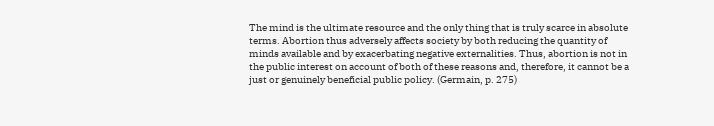The mind is the ultimate resource and the only thing that is truly scarce in absolute terms. Abortion thus adversely affects society by both reducing the quantity of minds available and by exacerbating negative externalities. Thus, abortion is not in the public interest on account of both of these reasons and, therefore, it cannot be a just or genuinely beneficial public policy. (Germain, p. 275)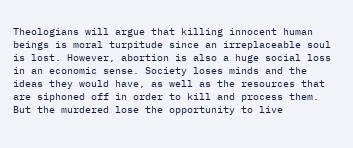Theologians will argue that killing innocent human beings is moral turpitude since an irreplaceable soul is lost. However, abortion is also a huge social loss in an economic sense. Society loses minds and the ideas they would have, as well as the resources that are siphoned off in order to kill and process them. But the murdered lose the opportunity to live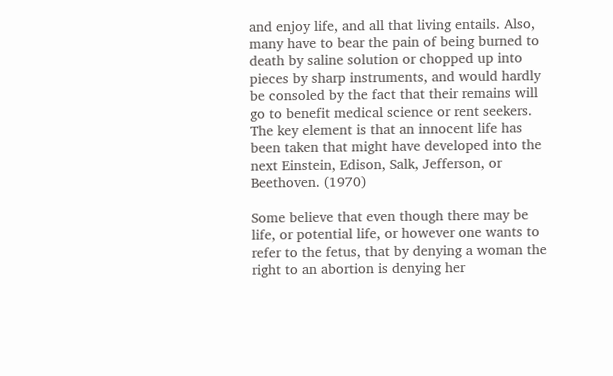and enjoy life, and all that living entails. Also, many have to bear the pain of being burned to death by saline solution or chopped up into pieces by sharp instruments, and would hardly be consoled by the fact that their remains will go to benefit medical science or rent seekers. The key element is that an innocent life has been taken that might have developed into the next Einstein, Edison, Salk, Jefferson, or Beethoven. (1970)

Some believe that even though there may be life, or potential life, or however one wants to refer to the fetus, that by denying a woman the right to an abortion is denying her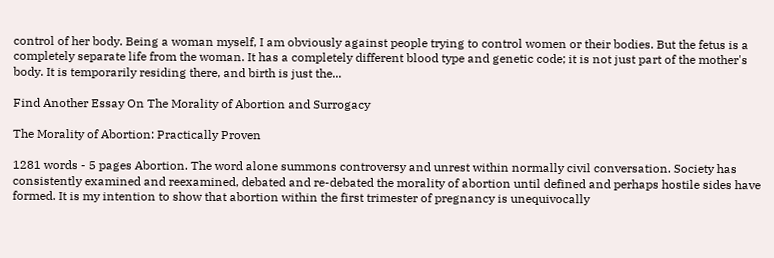control of her body. Being a woman myself, I am obviously against people trying to control women or their bodies. But the fetus is a completely separate life from the woman. It has a completely different blood type and genetic code; it is not just part of the mother's body. It is temporarily residing there, and birth is just the...

Find Another Essay On The Morality of Abortion and Surrogacy

The Morality of Abortion: Practically Proven

1281 words - 5 pages Abortion. The word alone summons controversy and unrest within normally civil conversation. Society has consistently examined and reexamined, debated and re-debated the morality of abortion until defined and perhaps hostile sides have formed. It is my intention to show that abortion within the first trimester of pregnancy is unequivocally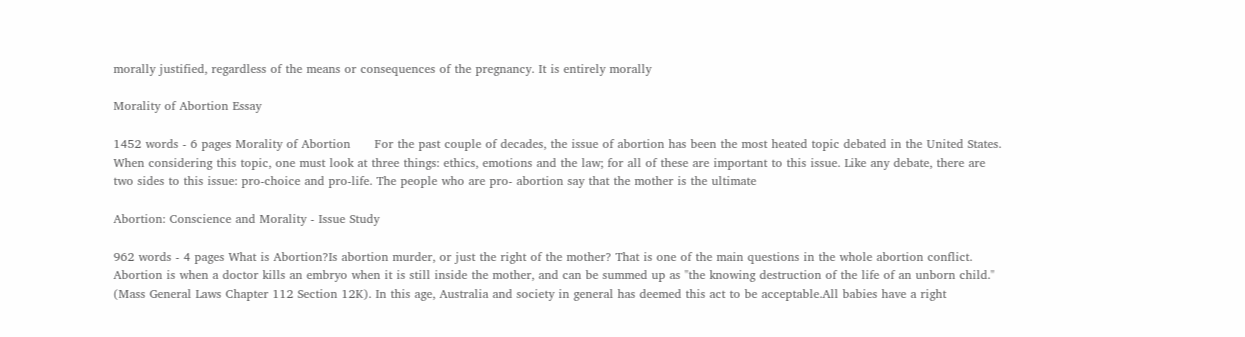morally justified, regardless of the means or consequences of the pregnancy. It is entirely morally

Morality of Abortion Essay

1452 words - 6 pages Morality of Abortion      For the past couple of decades, the issue of abortion has been the most heated topic debated in the United States. When considering this topic, one must look at three things: ethics, emotions and the law; for all of these are important to this issue. Like any debate, there are two sides to this issue: pro-choice and pro-life. The people who are pro- abortion say that the mother is the ultimate

Abortion: Conscience and Morality - Issue Study

962 words - 4 pages What is Abortion?Is abortion murder, or just the right of the mother? That is one of the main questions in the whole abortion conflict. Abortion is when a doctor kills an embryo when it is still inside the mother, and can be summed up as "the knowing destruction of the life of an unborn child." (Mass General Laws Chapter 112 Section 12K). In this age, Australia and society in general has deemed this act to be acceptable.All babies have a right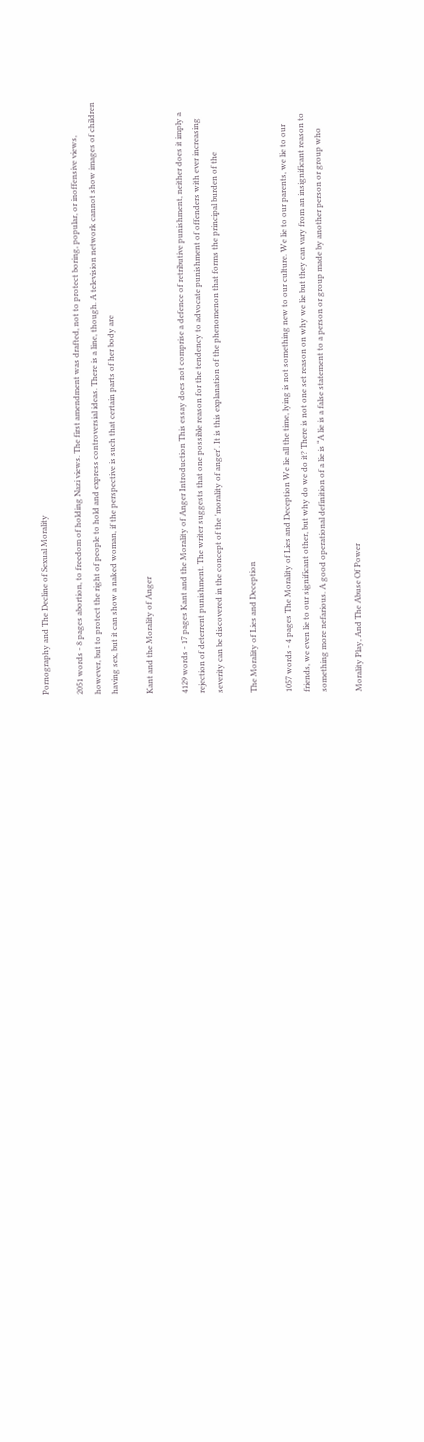Pornography and The Decline of Sexual Morality

2051 words - 8 pages abortion, to freedom of holding Nazi views. The first amendment was drafted, not to protect boring, popular, or inoffensive views, however, but to protect the right of people to hold and express controversial ideas. There is a line, though. A television network cannot show images of children having sex, but it can show a naked woman, if the perspective is such that certain parts of her body are

Kant and the Morality of Anger

4129 words - 17 pages Kant and the Morality of Anger Introduction This essay does not comprise a defence of retributive punishment, neither does it imply a rejection of deterrent punishment. The writer suggests that one possible reason for the tendency to advocate punishment of offenders with ever increasing severity can be discovered in the concept of the 'morality of anger'. It is this explanation of the phenomenon that forms the principal burden of the

The Morality of Lies and Deception

1057 words - 4 pages The Morality of Lies and Deception We lie all the time, lying is not something new to our culture. We lie to our parents, we lie to our friends, we even lie to our significant other, but why do we do it? There is not one set reason on why we lie but they can vary from an insignificant reason to something more nefarious. A good operational definition of a lie is “A lie is a false statement to a person or group made by another person or group who

Morality Play, And The Abuse Of Power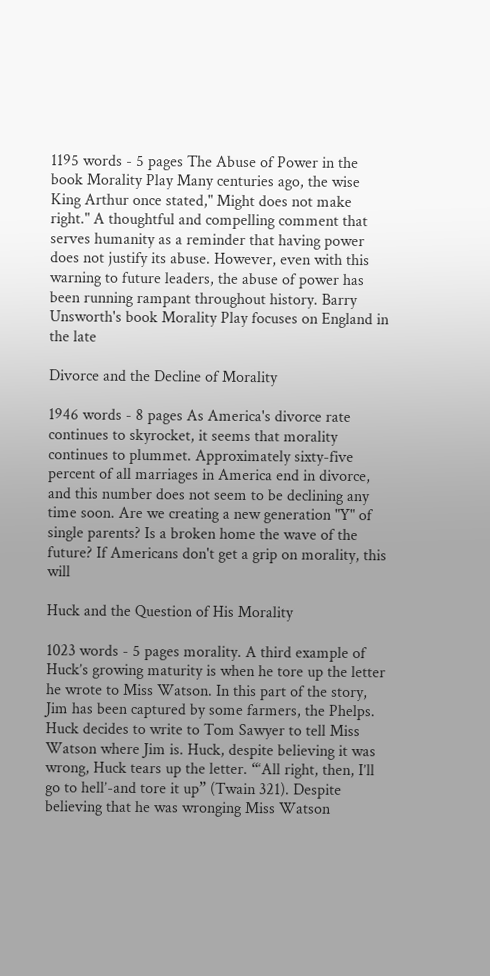1195 words - 5 pages The Abuse of Power in the book Morality Play Many centuries ago, the wise King Arthur once stated," Might does not make right." A thoughtful and compelling comment that serves humanity as a reminder that having power does not justify its abuse. However, even with this warning to future leaders, the abuse of power has been running rampant throughout history. Barry Unsworth's book Morality Play focuses on England in the late

Divorce and the Decline of Morality

1946 words - 8 pages As America's divorce rate continues to skyrocket, it seems that morality continues to plummet. Approximately sixty-five percent of all marriages in America end in divorce, and this number does not seem to be declining any time soon. Are we creating a new generation "Y" of single parents? Is a broken home the wave of the future? If Americans don't get a grip on morality, this will

Huck and the Question of His Morality

1023 words - 5 pages morality. A third example of Huck’s growing maturity is when he tore up the letter he wrote to Miss Watson. In this part of the story, Jim has been captured by some farmers, the Phelps. Huck decides to write to Tom Sawyer to tell Miss Watson where Jim is. Huck, despite believing it was wrong, Huck tears up the letter. “‘All right, then, I’ll go to hell’-and tore it up” (Twain 321). Despite believing that he was wronging Miss Watson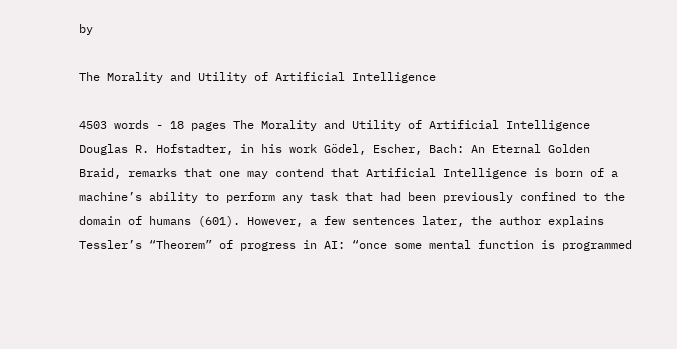by

The Morality and Utility of Artificial Intelligence

4503 words - 18 pages The Morality and Utility of Artificial Intelligence Douglas R. Hofstadter, in his work Gödel, Escher, Bach: An Eternal Golden Braid, remarks that one may contend that Artificial Intelligence is born of a machine’s ability to perform any task that had been previously confined to the domain of humans (601). However, a few sentences later, the author explains Tessler’s “Theorem” of progress in AI: “once some mental function is programmed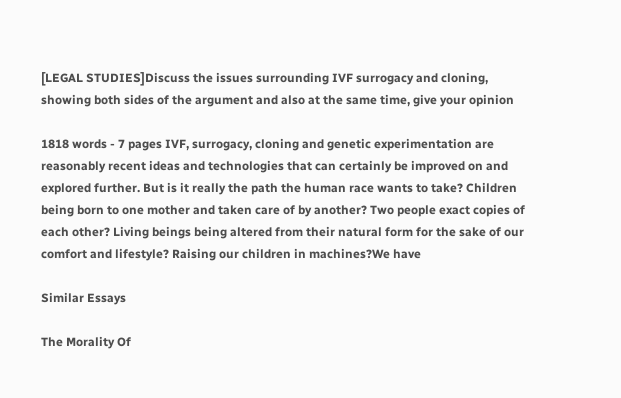[LEGAL STUDIES]Discuss the issues surrounding IVF surrogacy and cloning, showing both sides of the argument and also at the same time, give your opinion

1818 words - 7 pages IVF, surrogacy, cloning and genetic experimentation are reasonably recent ideas and technologies that can certainly be improved on and explored further. But is it really the path the human race wants to take? Children being born to one mother and taken care of by another? Two people exact copies of each other? Living beings being altered from their natural form for the sake of our comfort and lifestyle? Raising our children in machines?We have

Similar Essays

The Morality Of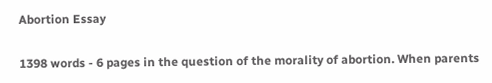Abortion Essay

1398 words - 6 pages in the question of the morality of abortion. When parents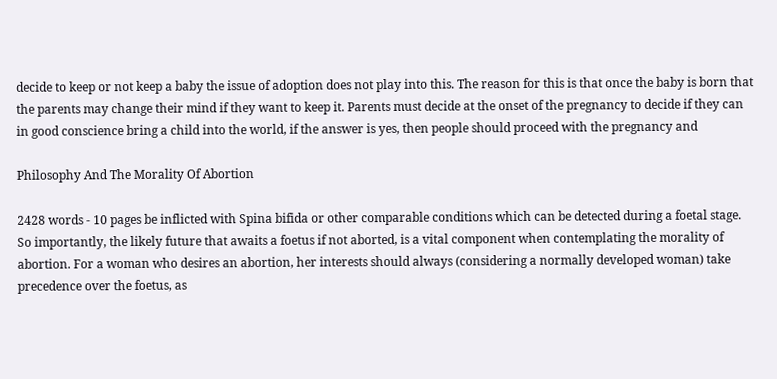decide to keep or not keep a baby the issue of adoption does not play into this. The reason for this is that once the baby is born that the parents may change their mind if they want to keep it. Parents must decide at the onset of the pregnancy to decide if they can in good conscience bring a child into the world, if the answer is yes, then people should proceed with the pregnancy and

Philosophy And The Morality Of Abortion

2428 words - 10 pages be inflicted with Spina bifida or other comparable conditions which can be detected during a foetal stage. So importantly, the likely future that awaits a foetus if not aborted, is a vital component when contemplating the morality of abortion. For a woman who desires an abortion, her interests should always (considering a normally developed woman) take precedence over the foetus, as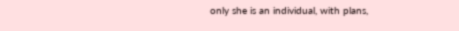only she is an individual, with plans,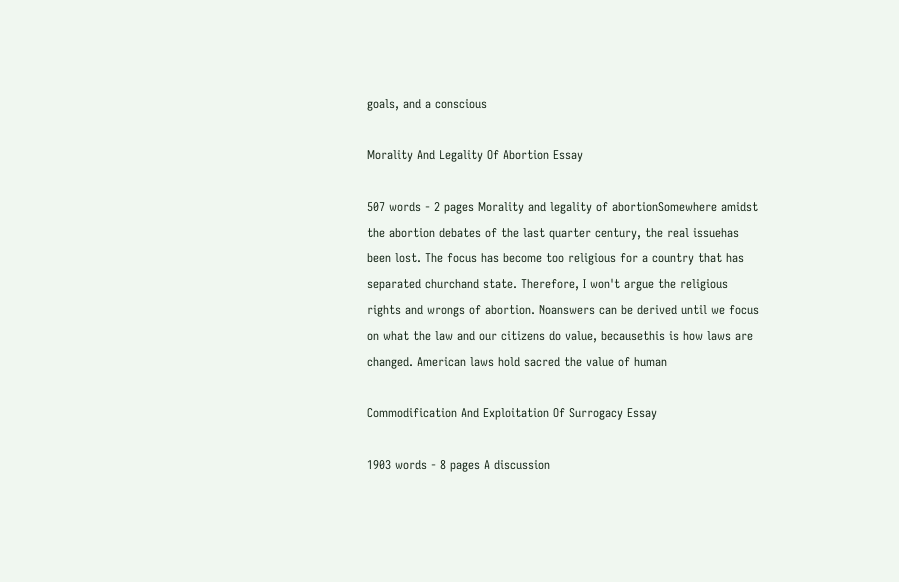goals, and a conscious

Morality And Legality Of Abortion Essay

507 words - 2 pages Morality and legality of abortionSomewhere amidst the abortion debates of the last quarter century, the real issuehas been lost. The focus has become too religious for a country that has separated churchand state. Therefore, I won't argue the religious rights and wrongs of abortion. Noanswers can be derived until we focus on what the law and our citizens do value, becausethis is how laws are changed. American laws hold sacred the value of human

Commodification And Exploitation Of Surrogacy Essay

1903 words - 8 pages A discussion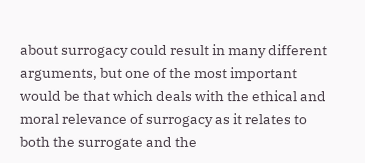about surrogacy could result in many different arguments, but one of the most important would be that which deals with the ethical and moral relevance of surrogacy as it relates to both the surrogate and the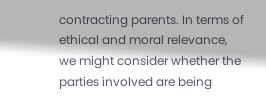contracting parents. In terms of ethical and moral relevance, we might consider whether the parties involved are being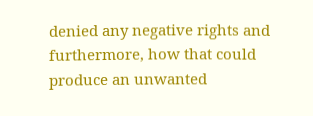denied any negative rights and furthermore, how that could produce an unwanted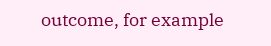outcome, for example